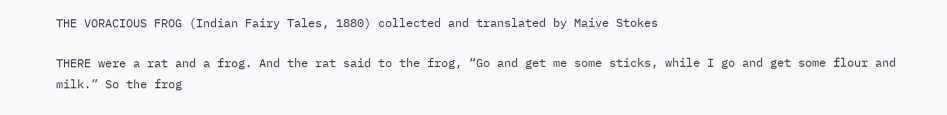THE VORACIOUS FROG (Indian Fairy Tales, 1880) collected and translated by Maive Stokes

THERE were a rat and a frog. And the rat said to the frog, “Go and get me some sticks, while I go and get some flour and milk.” So the frog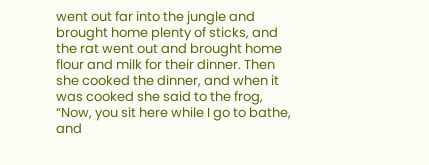went out far into the jungle and brought home plenty of sticks, and the rat went out and brought home flour and milk for their dinner. Then she cooked the dinner, and when it was cooked she said to the frog, “Now, you sit here while I go to bathe, and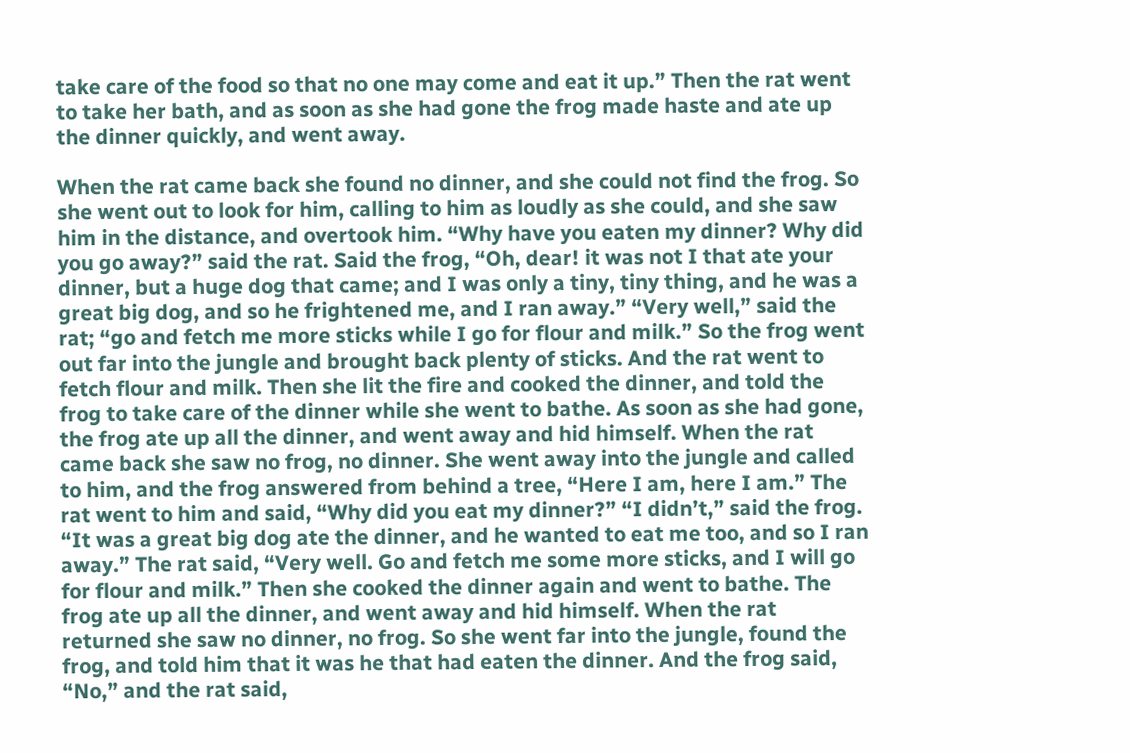take care of the food so that no one may come and eat it up.” Then the rat went to take her bath, and as soon as she had gone the frog made haste and ate up the dinner quickly, and went away.

When the rat came back she found no dinner, and she could not find the frog. So she went out to look for him, calling to him as loudly as she could, and she saw him in the distance, and overtook him. “Why have you eaten my dinner? Why did you go away?” said the rat. Said the frog, “Oh, dear! it was not I that ate your dinner, but a huge dog that came; and I was only a tiny, tiny thing, and he was a great big dog, and so he frightened me, and I ran away.” “Very well,” said the rat; “go and fetch me more sticks while I go for flour and milk.” So the frog went out far into the jungle and brought back plenty of sticks. And the rat went to fetch flour and milk. Then she lit the fire and cooked the dinner, and told the frog to take care of the dinner while she went to bathe. As soon as she had gone, the frog ate up all the dinner, and went away and hid himself. When the rat came back she saw no frog, no dinner. She went away into the jungle and called to him, and the frog answered from behind a tree, “Here I am, here I am.” The rat went to him and said, “Why did you eat my dinner?” “I didn’t,” said the frog. “It was a great big dog ate the dinner, and he wanted to eat me too, and so I ran away.” The rat said, “Very well. Go and fetch me some more sticks, and I will go for flour and milk.” Then she cooked the dinner again and went to bathe. The frog ate up all the dinner, and went away and hid himself. When the rat returned she saw no dinner, no frog. So she went far into the jungle, found the frog, and told him that it was he that had eaten the dinner. And the frog said, “No,” and the rat said,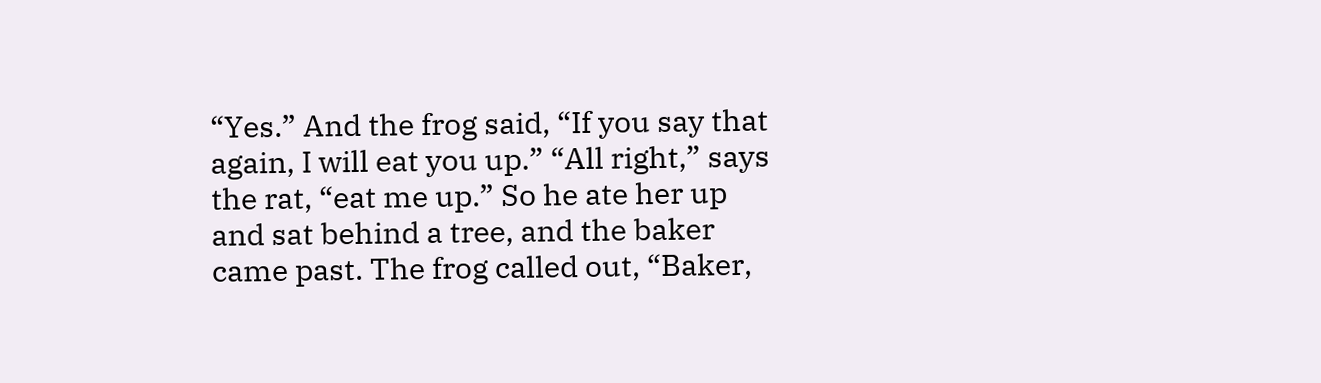“Yes.” And the frog said, “If you say that again, I will eat you up.” “All right,” says the rat, “eat me up.” So he ate her up and sat behind a tree, and the baker came past. The frog called out, “Baker,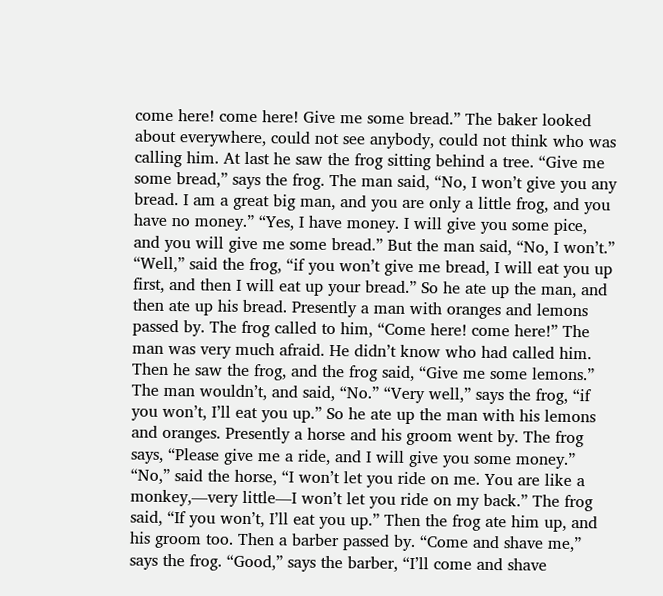come here! come here! Give me some bread.” The baker looked about everywhere, could not see anybody, could not think who was calling him. At last he saw the frog sitting behind a tree. “Give me some bread,” says the frog. The man said, “No, I won’t give you any bread. I am a great big man, and you are only a little frog, and you have no money.” “Yes, I have money. I will give you some pice, and you will give me some bread.” But the man said, “No, I won’t.” “Well,” said the frog, “if you won’t give me bread, I will eat you up first, and then I will eat up your bread.” So he ate up the man, and then ate up his bread. Presently a man with oranges and lemons passed by. The frog called to him, “Come here! come here!” The man was very much afraid. He didn’t know who had called him. Then he saw the frog, and the frog said, “Give me some lemons.” The man wouldn’t, and said, “No.” “Very well,” says the frog, “if you won’t, I’ll eat you up.” So he ate up the man with his lemons and oranges. Presently a horse and his groom went by. The frog says, “Please give me a ride, and I will give you some money.” “No,” said the horse, “I won’t let you ride on me. You are like a monkey,—very little—I won’t let you ride on my back.” The frog said, “If you won’t, I’ll eat you up.” Then the frog ate him up, and his groom too. Then a barber passed by. “Come and shave me,” says the frog. “Good,” says the barber, “I’ll come and shave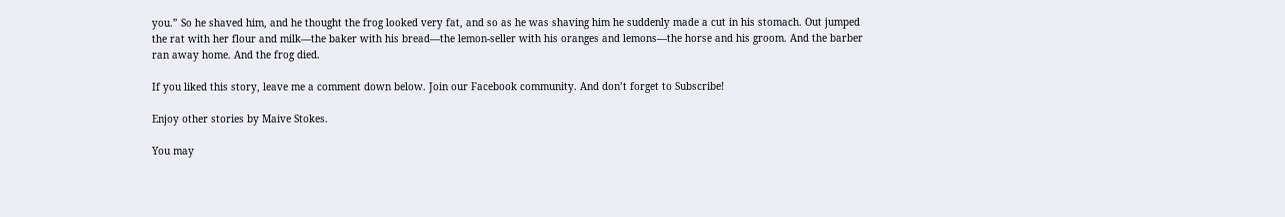you.” So he shaved him, and he thought the frog looked very fat, and so as he was shaving him he suddenly made a cut in his stomach. Out jumped the rat with her flour and milk—the baker with his bread—the lemon-seller with his oranges and lemons—the horse and his groom. And the barber ran away home. And the frog died.

If you liked this story, leave me a comment down below. Join our Facebook community. And don’t forget to Subscribe!

Enjoy other stories by Maive Stokes.

You may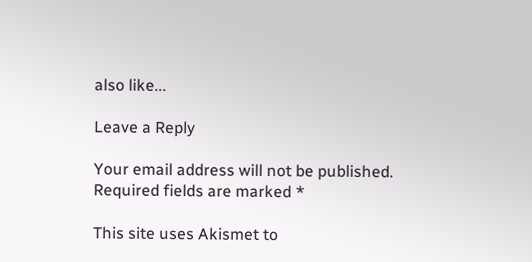also like...

Leave a Reply

Your email address will not be published. Required fields are marked *

This site uses Akismet to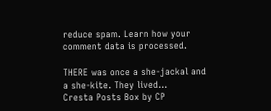reduce spam. Learn how your comment data is processed.

THERE was once a she-jackal and a she-kite. They lived…
Cresta Posts Box by CP